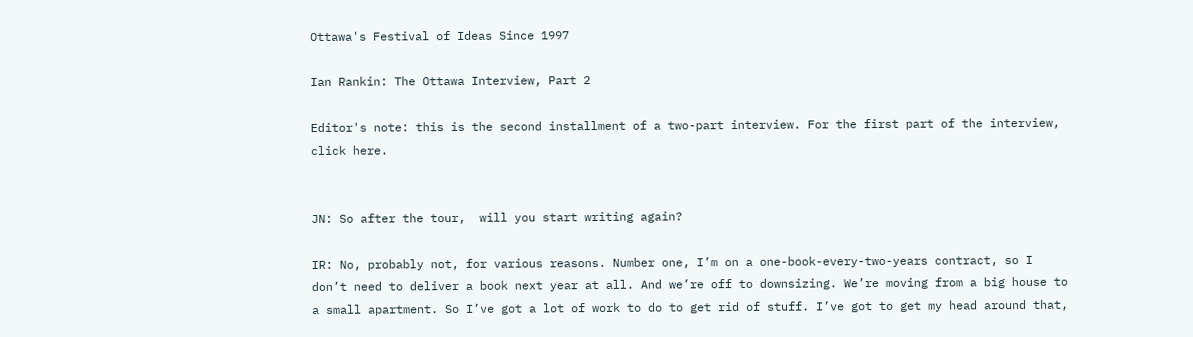Ottawa's Festival of Ideas Since 1997

Ian Rankin: The Ottawa Interview, Part 2

Editor's note: this is the second installment of a two-part interview. For the first part of the interview, click here.


JN: So after the tour,  will you start writing again?

IR: No, probably not, for various reasons. Number one, I’m on a one-book-every-two-years contract, so I don’t need to deliver a book next year at all. And we’re off to downsizing. We’re moving from a big house to a small apartment. So I’ve got a lot of work to do to get rid of stuff. I’ve got to get my head around that,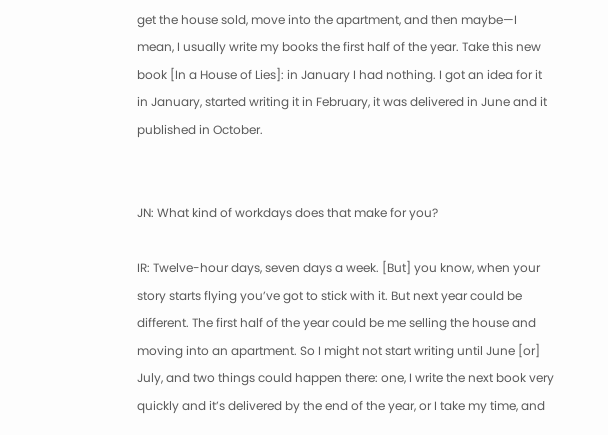get the house sold, move into the apartment, and then maybe—I mean, I usually write my books the first half of the year. Take this new book [In a House of Lies]: in January I had nothing. I got an idea for it in January, started writing it in February, it was delivered in June and it published in October.


JN: What kind of workdays does that make for you?

IR: Twelve-hour days, seven days a week. [But] you know, when your story starts flying you’ve got to stick with it. But next year could be different. The first half of the year could be me selling the house and moving into an apartment. So I might not start writing until June [or] July, and two things could happen there: one, I write the next book very quickly and it’s delivered by the end of the year, or I take my time, and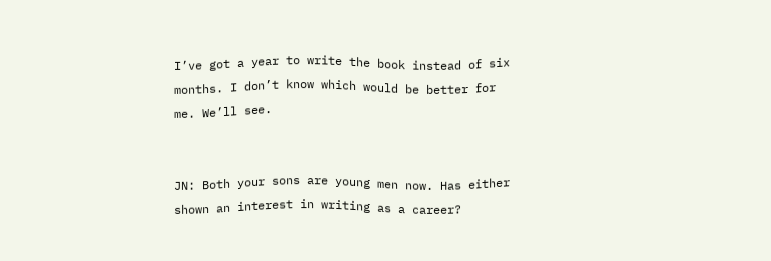I’ve got a year to write the book instead of six months. I don’t know which would be better for me. We’ll see.


JN: Both your sons are young men now. Has either shown an interest in writing as a career?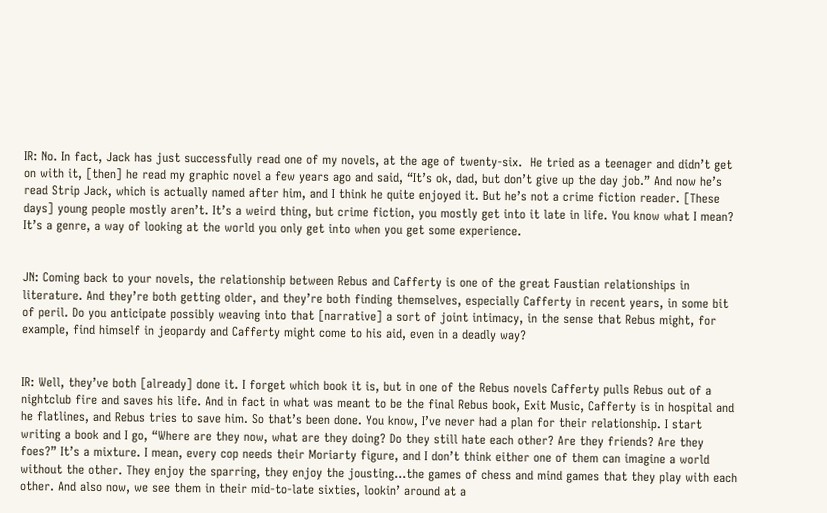IR: No. In fact, Jack has just successfully read one of my novels, at the age of twenty-six.  He tried as a teenager and didn’t get on with it, [then] he read my graphic novel a few years ago and said, “It’s ok, dad, but don’t give up the day job.” And now he’s read Strip Jack, which is actually named after him, and I think he quite enjoyed it. But he’s not a crime fiction reader. [These days] young people mostly aren’t. It’s a weird thing, but crime fiction, you mostly get into it late in life. You know what I mean? It’s a genre, a way of looking at the world you only get into when you get some experience.


JN: Coming back to your novels, the relationship between Rebus and Cafferty is one of the great Faustian relationships in literature. And they’re both getting older, and they’re both finding themselves, especially Cafferty in recent years, in some bit of peril. Do you anticipate possibly weaving into that [narrative] a sort of joint intimacy, in the sense that Rebus might, for example, find himself in jeopardy and Cafferty might come to his aid, even in a deadly way?


IR: Well, they’ve both [already] done it. I forget which book it is, but in one of the Rebus novels Cafferty pulls Rebus out of a nightclub fire and saves his life. And in fact in what was meant to be the final Rebus book, Exit Music, Cafferty is in hospital and he flatlines, and Rebus tries to save him. So that’s been done. You know, I’ve never had a plan for their relationship. I start writing a book and I go, “Where are they now, what are they doing? Do they still hate each other? Are they friends? Are they foes?” It’s a mixture. I mean, every cop needs their Moriarty figure, and I don’t think either one of them can imagine a world without the other. They enjoy the sparring, they enjoy the jousting…the games of chess and mind games that they play with each other. And also now, we see them in their mid-to-late sixties, lookin’ around at a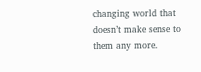changing world that doesn’t make sense to them any more.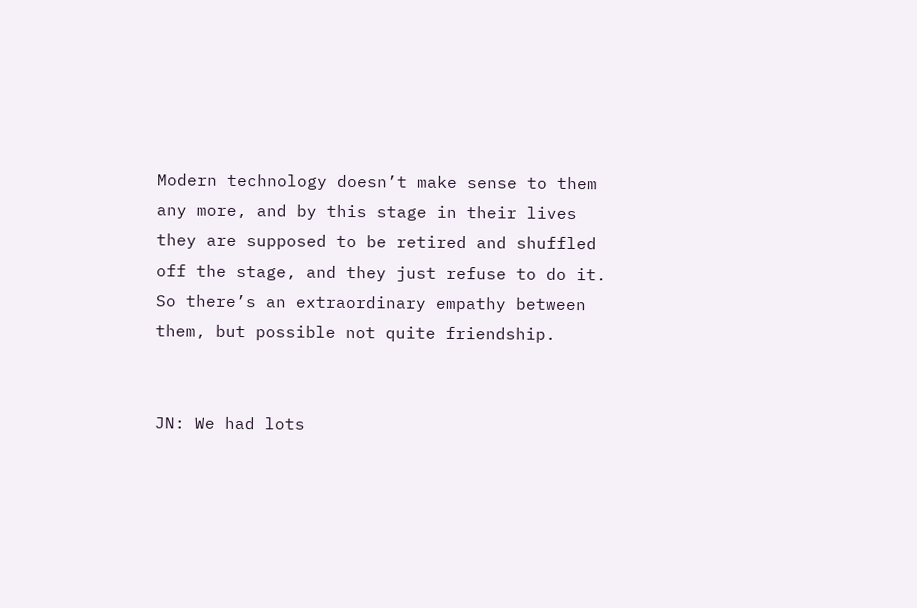Modern technology doesn’t make sense to them any more, and by this stage in their lives they are supposed to be retired and shuffled off the stage, and they just refuse to do it. So there’s an extraordinary empathy between them, but possible not quite friendship.


JN: We had lots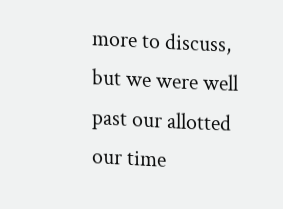more to discuss, but we were well past our allotted our time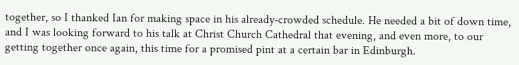together, so I thanked Ian for making space in his already-crowded schedule. He needed a bit of down time, and I was looking forward to his talk at Christ Church Cathedral that evening, and even more, to our getting together once again, this time for a promised pint at a certain bar in Edinburgh.